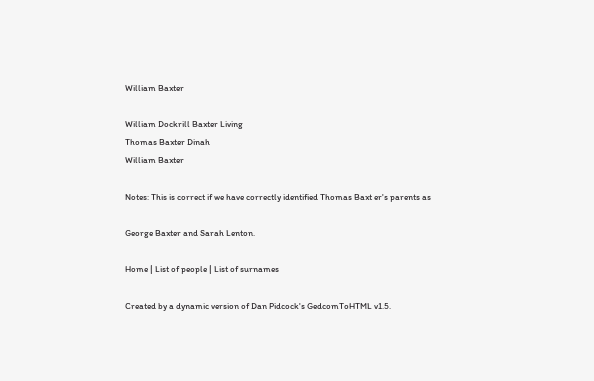William Baxter

William Dockrill Baxter Living
Thomas Baxter Dinah
William Baxter

Notes: This is correct if we have correctly identified Thomas Baxt er's parents as

George Baxter and Sarah Lenton.

Home | List of people | List of surnames

Created by a dynamic version of Dan Pidcock's GedcomToHTML v1.5.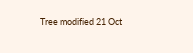Tree modified 21 Oct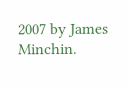2007 by James Minchin.